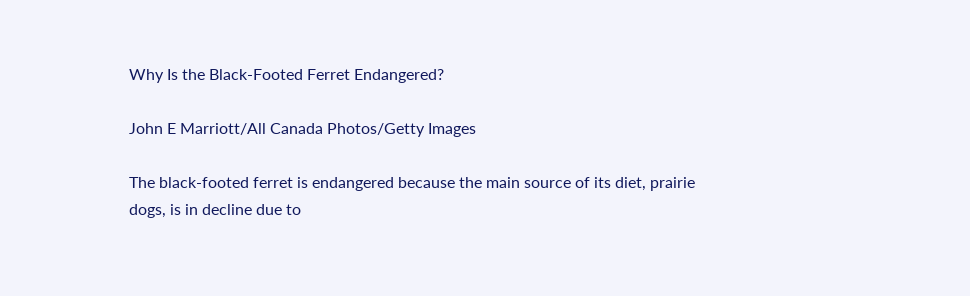Why Is the Black-Footed Ferret Endangered?

John E Marriott/All Canada Photos/Getty Images

The black-footed ferret is endangered because the main source of its diet, prairie dogs, is in decline due to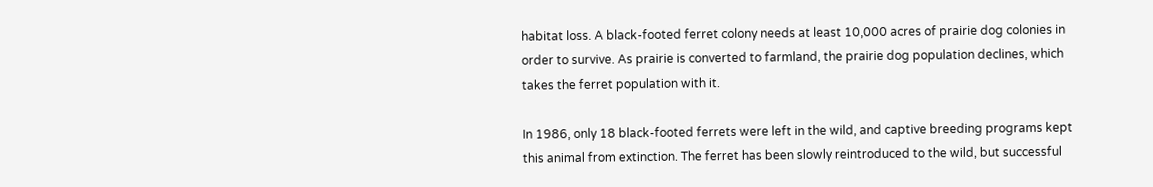habitat loss. A black-footed ferret colony needs at least 10,000 acres of prairie dog colonies in order to survive. As prairie is converted to farmland, the prairie dog population declines, which takes the ferret population with it.

In 1986, only 18 black-footed ferrets were left in the wild, and captive breeding programs kept this animal from extinction. The ferret has been slowly reintroduced to the wild, but successful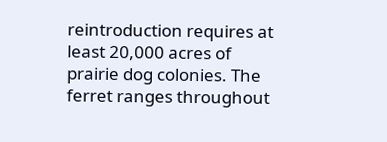reintroduction requires at least 20,000 acres of prairie dog colonies. The ferret ranges throughout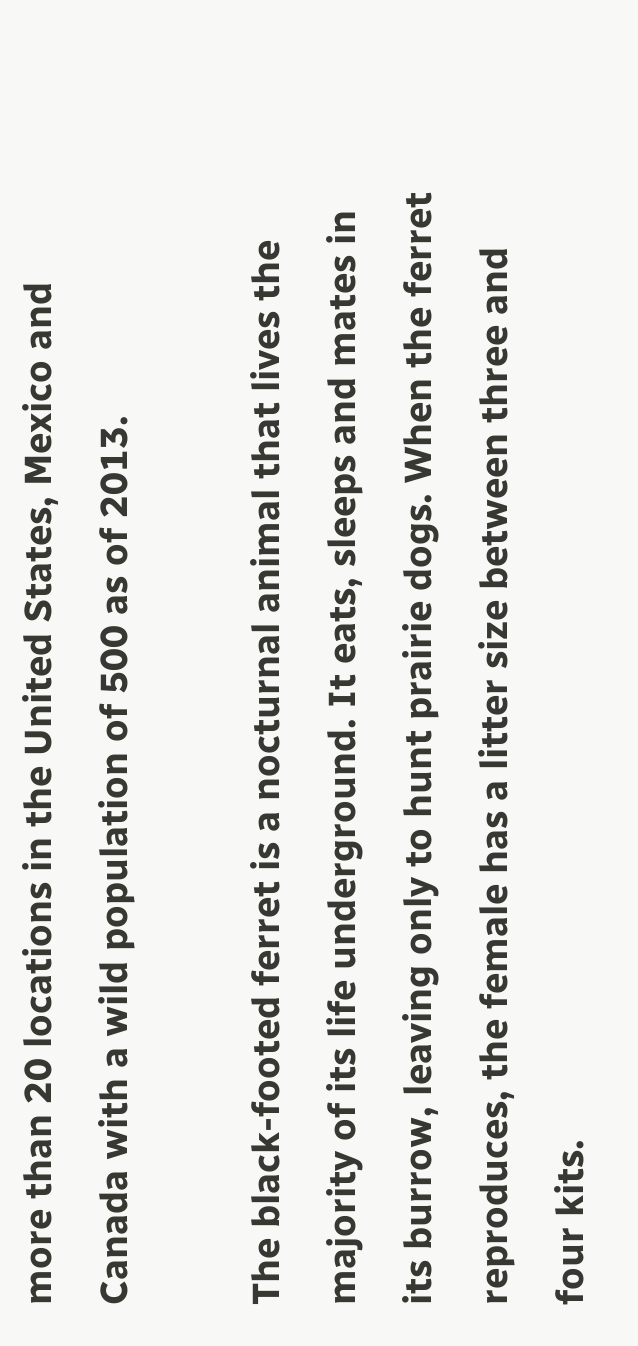more than 20 locations in the United States, Mexico and Canada with a wild population of 500 as of 2013.

The black-footed ferret is a nocturnal animal that lives the majority of its life underground. It eats, sleeps and mates in its burrow, leaving only to hunt prairie dogs. When the ferret reproduces, the female has a litter size between three and four kits.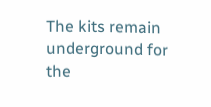The kits remain underground for the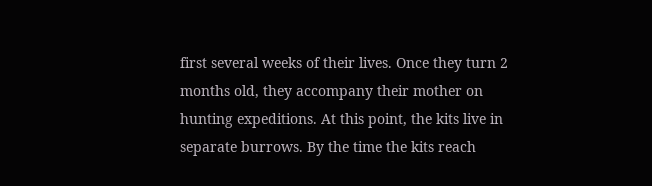first several weeks of their lives. Once they turn 2 months old, they accompany their mother on hunting expeditions. At this point, the kits live in separate burrows. By the time the kits reach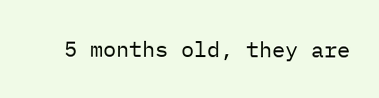5 months old, they are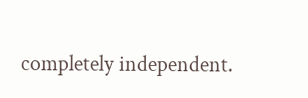completely independent.